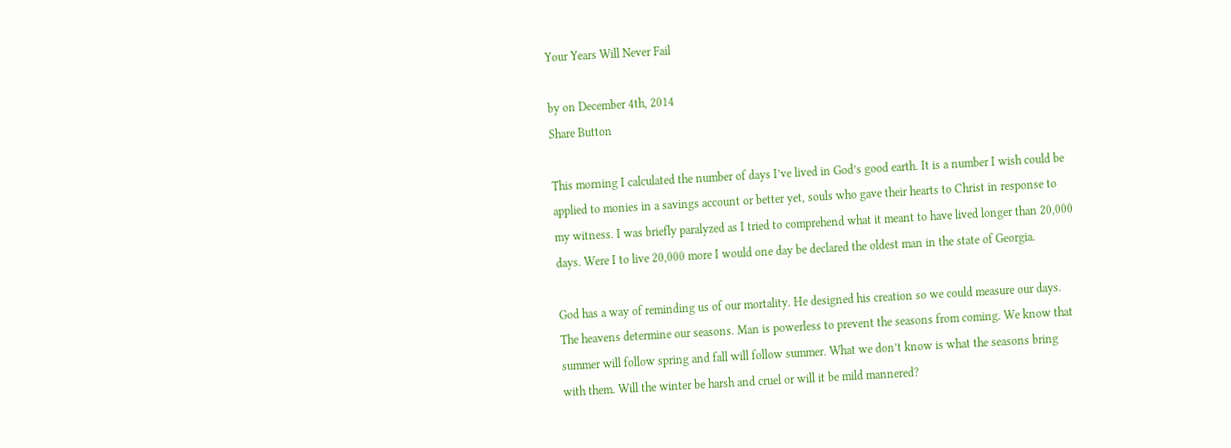Your Years Will Never Fail

by on December 4th, 2014
Share Button

This morning I calculated the number of days I’ve lived in God’s good earth. It is a number I wish could be applied to monies in a savings account or better yet, souls who gave their hearts to Christ in response to my witness. I was briefly paralyzed as I tried to comprehend what it meant to have lived longer than 20,000 days. Were I to live 20,000 more I would one day be declared the oldest man in the state of Georgia.

God has a way of reminding us of our mortality. He designed his creation so we could measure our days. The heavens determine our seasons. Man is powerless to prevent the seasons from coming. We know that summer will follow spring and fall will follow summer. What we don’t know is what the seasons bring with them. Will the winter be harsh and cruel or will it be mild mannered?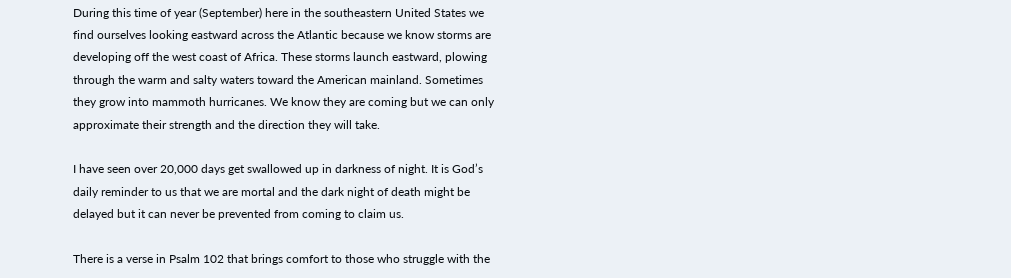During this time of year (September) here in the southeastern United States we find ourselves looking eastward across the Atlantic because we know storms are developing off the west coast of Africa. These storms launch eastward, plowing through the warm and salty waters toward the American mainland. Sometimes they grow into mammoth hurricanes. We know they are coming but we can only approximate their strength and the direction they will take.

I have seen over 20,000 days get swallowed up in darkness of night. It is God’s daily reminder to us that we are mortal and the dark night of death might be delayed but it can never be prevented from coming to claim us.

There is a verse in Psalm 102 that brings comfort to those who struggle with the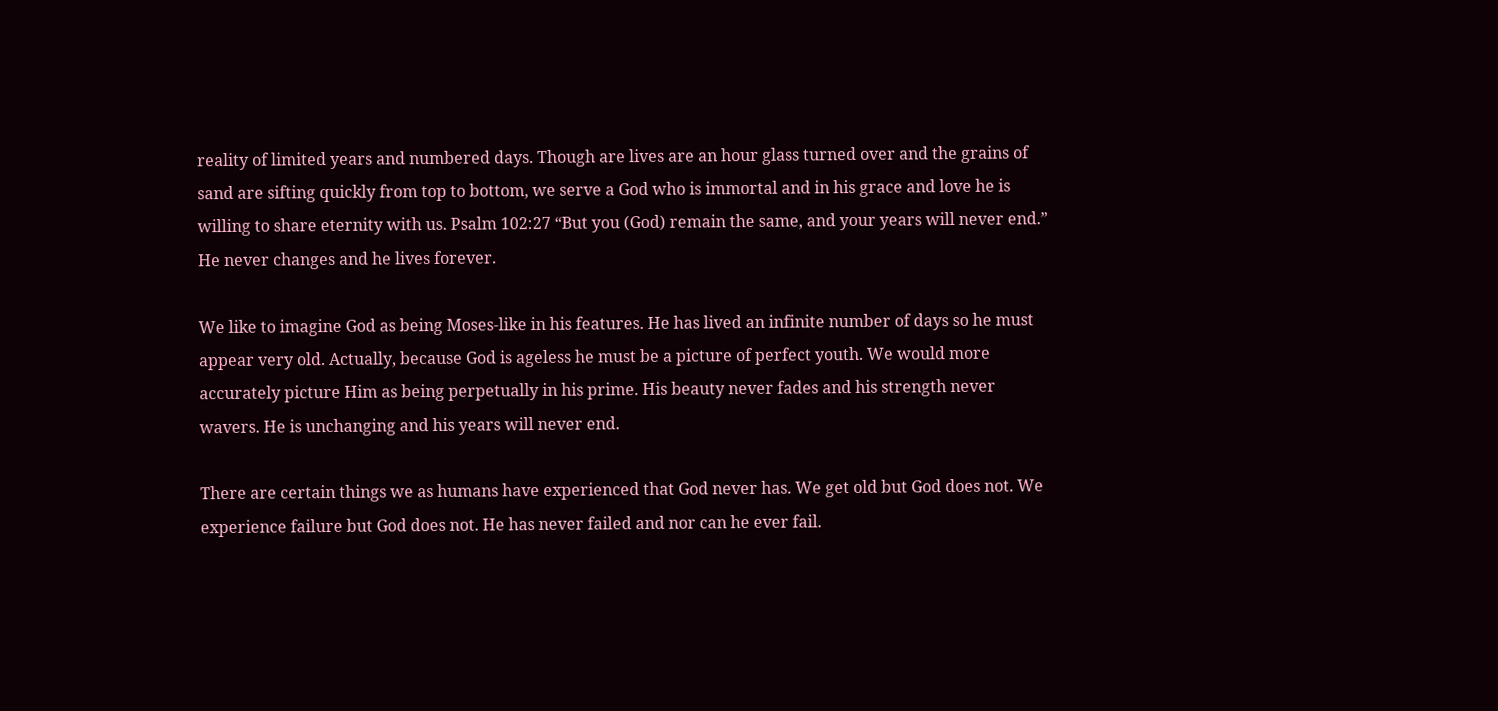reality of limited years and numbered days. Though are lives are an hour glass turned over and the grains of sand are sifting quickly from top to bottom, we serve a God who is immortal and in his grace and love he is willing to share eternity with us. Psalm 102:27 “But you (God) remain the same, and your years will never end.” He never changes and he lives forever.

We like to imagine God as being Moses-like in his features. He has lived an infinite number of days so he must appear very old. Actually, because God is ageless he must be a picture of perfect youth. We would more accurately picture Him as being perpetually in his prime. His beauty never fades and his strength never wavers. He is unchanging and his years will never end.

There are certain things we as humans have experienced that God never has. We get old but God does not. We experience failure but God does not. He has never failed and nor can he ever fail.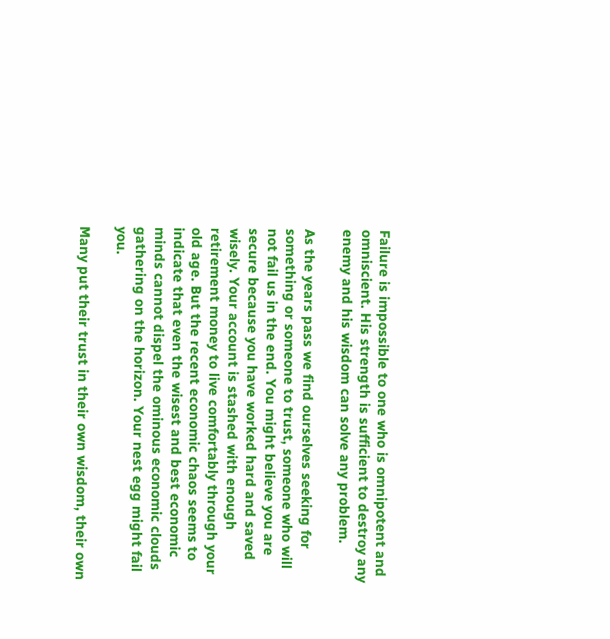Failure is impossible to one who is omnipotent and omniscient. His strength is sufficient to destroy any enemy and his wisdom can solve any problem.

As the years pass we find ourselves seeking for something or someone to trust, someone who will not fail us in the end. You might believe you are secure because you have worked hard and saved wisely. Your account is stashed with enough retirement money to live comfortably through your old age. But the recent economic chaos seems to indicate that even the wisest and best economic minds cannot dispel the ominous economic clouds gathering on the horizon. Your nest egg might fail you.

Many put their trust in their own wisdom, their own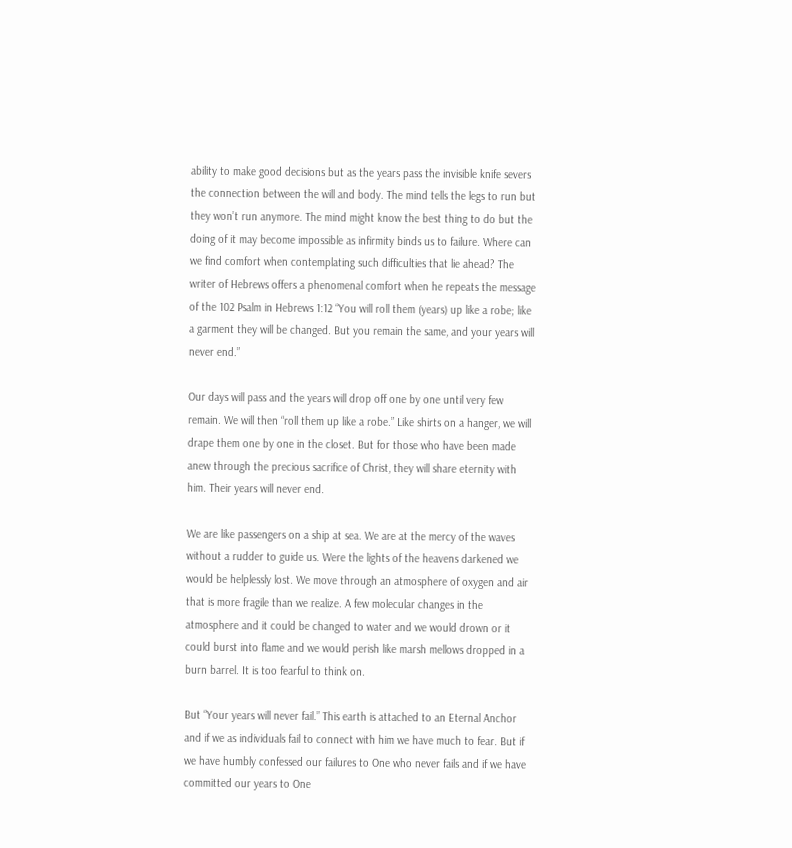ability to make good decisions but as the years pass the invisible knife severs the connection between the will and body. The mind tells the legs to run but they won’t run anymore. The mind might know the best thing to do but the doing of it may become impossible as infirmity binds us to failure. Where can we find comfort when contemplating such difficulties that lie ahead? The writer of Hebrews offers a phenomenal comfort when he repeats the message of the 102 Psalm in Hebrews 1:12 “You will roll them (years) up like a robe; like a garment they will be changed. But you remain the same, and your years will never end.”

Our days will pass and the years will drop off one by one until very few remain. We will then “roll them up like a robe.” Like shirts on a hanger, we will drape them one by one in the closet. But for those who have been made anew through the precious sacrifice of Christ, they will share eternity with him. Their years will never end.

We are like passengers on a ship at sea. We are at the mercy of the waves without a rudder to guide us. Were the lights of the heavens darkened we would be helplessly lost. We move through an atmosphere of oxygen and air that is more fragile than we realize. A few molecular changes in the atmosphere and it could be changed to water and we would drown or it could burst into flame and we would perish like marsh mellows dropped in a burn barrel. It is too fearful to think on.

But “Your years will never fail.” This earth is attached to an Eternal Anchor and if we as individuals fail to connect with him we have much to fear. But if we have humbly confessed our failures to One who never fails and if we have committed our years to One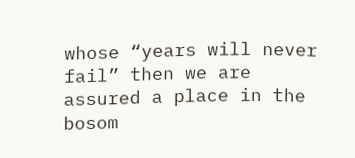whose “years will never fail” then we are assured a place in the bosom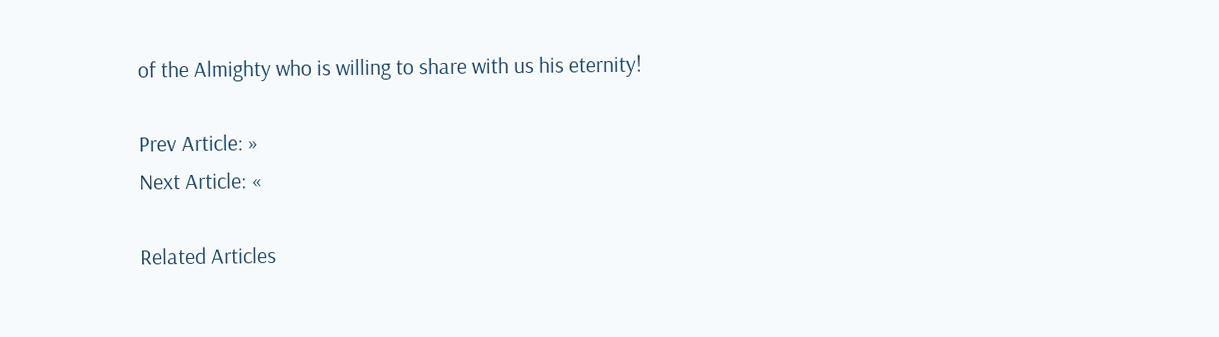of the Almighty who is willing to share with us his eternity!

Prev Article: »
Next Article: «

Related Articles